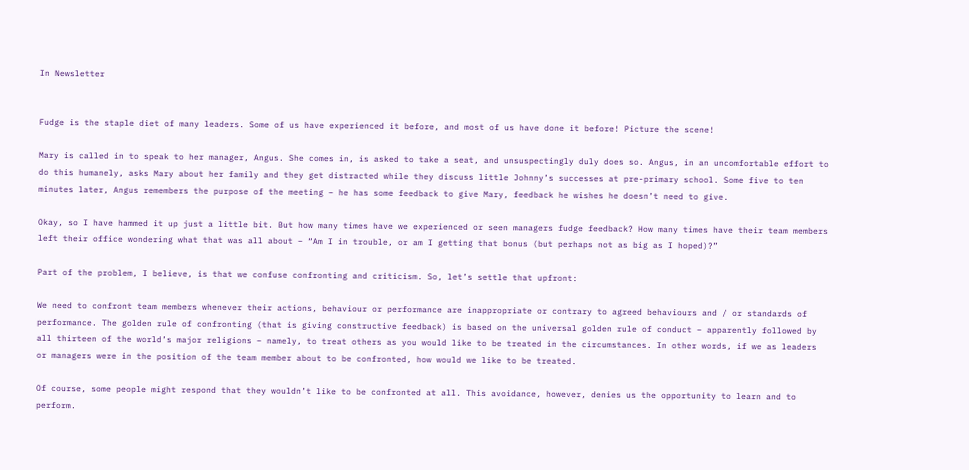In Newsletter


Fudge is the staple diet of many leaders. Some of us have experienced it before, and most of us have done it before! Picture the scene!

Mary is called in to speak to her manager, Angus. She comes in, is asked to take a seat, and unsuspectingly duly does so. Angus, in an uncomfortable effort to do this humanely, asks Mary about her family and they get distracted while they discuss little Johnny’s successes at pre-primary school. Some five to ten minutes later, Angus remembers the purpose of the meeting – he has some feedback to give Mary, feedback he wishes he doesn’t need to give.

Okay, so I have hammed it up just a little bit. But how many times have we experienced or seen managers fudge feedback? How many times have their team members left their office wondering what that was all about – “Am I in trouble, or am I getting that bonus (but perhaps not as big as I hoped)?”

Part of the problem, I believe, is that we confuse confronting and criticism. So, let’s settle that upfront:

We need to confront team members whenever their actions, behaviour or performance are inappropriate or contrary to agreed behaviours and / or standards of performance. The golden rule of confronting (that is giving constructive feedback) is based on the universal golden rule of conduct – apparently followed by all thirteen of the world’s major religions – namely, to treat others as you would like to be treated in the circumstances. In other words, if we as leaders or managers were in the position of the team member about to be confronted, how would we like to be treated.

Of course, some people might respond that they wouldn’t like to be confronted at all. This avoidance, however, denies us the opportunity to learn and to perform.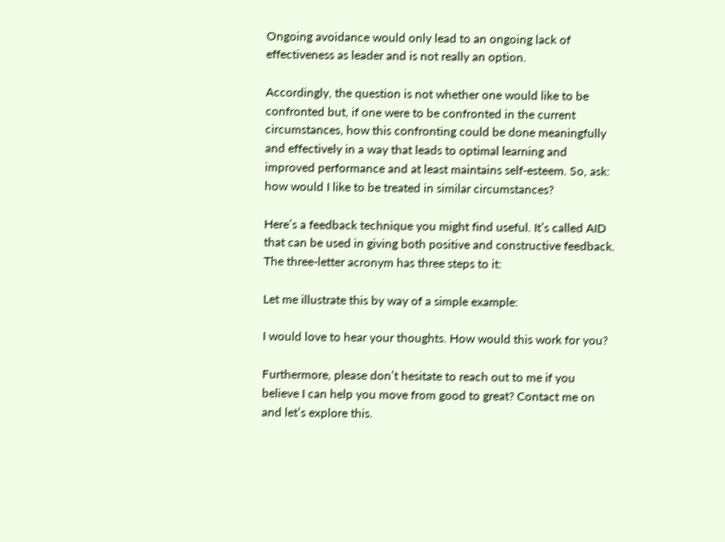Ongoing avoidance would only lead to an ongoing lack of effectiveness as leader and is not really an option.

Accordingly, the question is not whether one would like to be confronted but, if one were to be confronted in the current circumstances, how this confronting could be done meaningfully and effectively in a way that leads to optimal learning and improved performance and at least maintains self-esteem. So, ask: how would I like to be treated in similar circumstances?

Here’s a feedback technique you might find useful. It’s called AID that can be used in giving both positive and constructive feedback. The three-letter acronym has three steps to it:

Let me illustrate this by way of a simple example:

I would love to hear your thoughts. How would this work for you?

Furthermore, please don’t hesitate to reach out to me if you believe I can help you move from good to great? Contact me on and let’s explore this.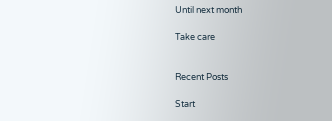Until next month

Take care


Recent Posts

Start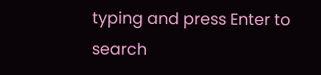typing and press Enter to search